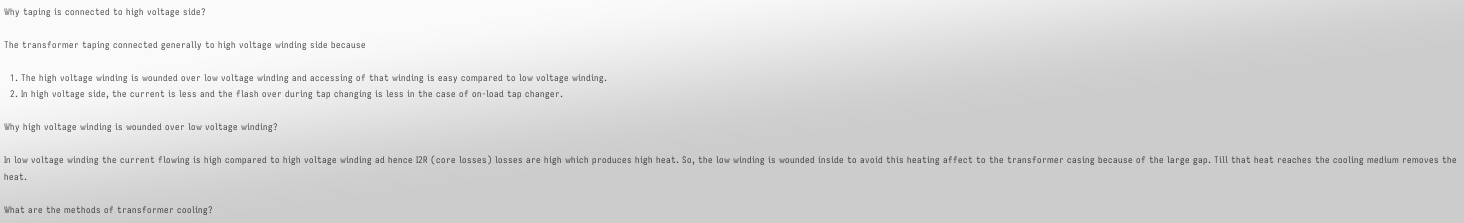Why taping is connected to high voltage side?

The transformer taping connected generally to high voltage winding side because

  1. The high voltage winding is wounded over low voltage winding and accessing of that winding is easy compared to low voltage winding.
  2. In high voltage side, the current is less and the flash over during tap changing is less in the case of on-load tap changer.

Why high voltage winding is wounded over low voltage winding?

In low voltage winding the current flowing is high compared to high voltage winding ad hence I2R (core losses) losses are high which produces high heat. So, the low winding is wounded inside to avoid this heating affect to the transformer casing because of the large gap. Till that heat reaches the cooling medium removes the heat.

What are the methods of transformer cooling?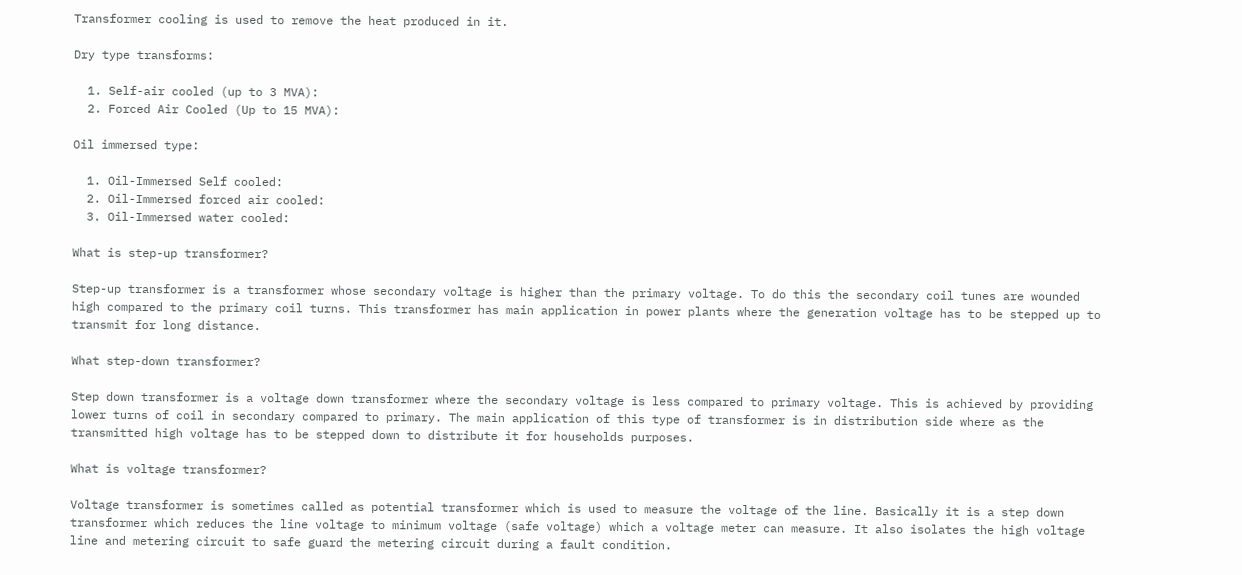Transformer cooling is used to remove the heat produced in it.

Dry type transforms:

  1. Self-air cooled (up to 3 MVA):
  2. Forced Air Cooled (Up to 15 MVA):

Oil immersed type:

  1. Oil-Immersed Self cooled:
  2. Oil-Immersed forced air cooled:
  3. Oil-Immersed water cooled:

What is step-up transformer?

Step-up transformer is a transformer whose secondary voltage is higher than the primary voltage. To do this the secondary coil tunes are wounded high compared to the primary coil turns. This transformer has main application in power plants where the generation voltage has to be stepped up to transmit for long distance.

What step-down transformer?

Step down transformer is a voltage down transformer where the secondary voltage is less compared to primary voltage. This is achieved by providing lower turns of coil in secondary compared to primary. The main application of this type of transformer is in distribution side where as the transmitted high voltage has to be stepped down to distribute it for households purposes.

What is voltage transformer?

Voltage transformer is sometimes called as potential transformer which is used to measure the voltage of the line. Basically it is a step down transformer which reduces the line voltage to minimum voltage (safe voltage) which a voltage meter can measure. It also isolates the high voltage line and metering circuit to safe guard the metering circuit during a fault condition.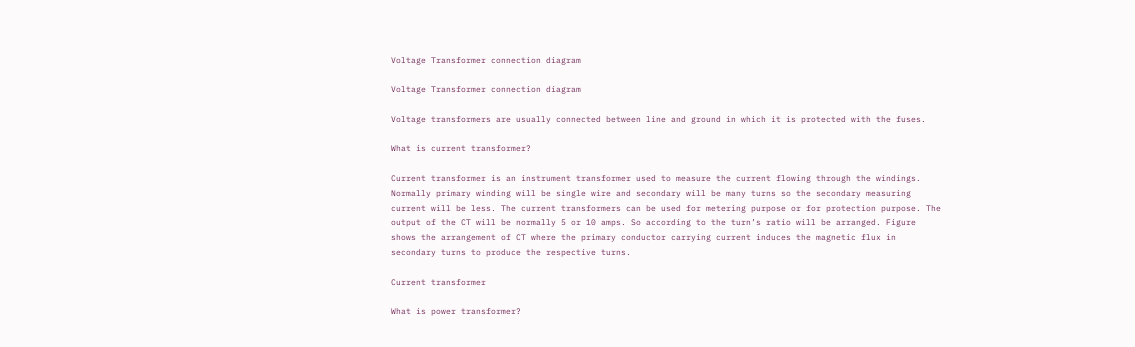Voltage Transformer connection diagram

Voltage Transformer connection diagram

Voltage transformers are usually connected between line and ground in which it is protected with the fuses.

What is current transformer?

Current transformer is an instrument transformer used to measure the current flowing through the windings. Normally primary winding will be single wire and secondary will be many turns so the secondary measuring current will be less. The current transformers can be used for metering purpose or for protection purpose. The output of the CT will be normally 5 or 10 amps. So according to the turn’s ratio will be arranged. Figure shows the arrangement of CT where the primary conductor carrying current induces the magnetic flux in secondary turns to produce the respective turns.

Current transformer

What is power transformer?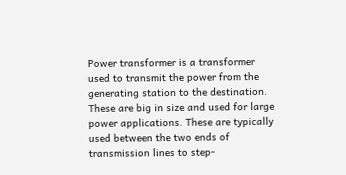Power transformer is a transformer used to transmit the power from the generating station to the destination. These are big in size and used for large power applications. These are typically used between the two ends of transmission lines to step-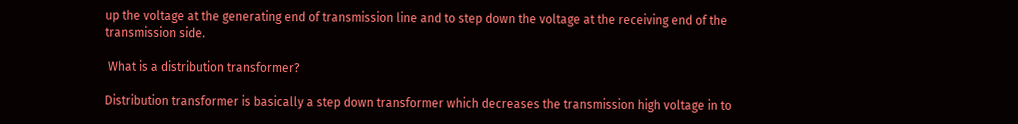up the voltage at the generating end of transmission line and to step down the voltage at the receiving end of the transmission side.

 What is a distribution transformer?

Distribution transformer is basically a step down transformer which decreases the transmission high voltage in to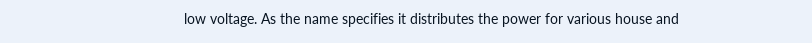low voltage. As the name specifies it distributes the power for various house and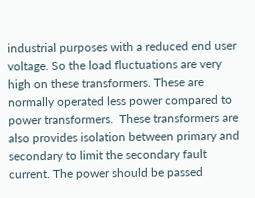industrial purposes with a reduced end user voltage. So the load fluctuations are very high on these transformers. These are normally operated less power compared to power transformers.  These transformers are also provides isolation between primary and secondary to limit the secondary fault current. The power should be passed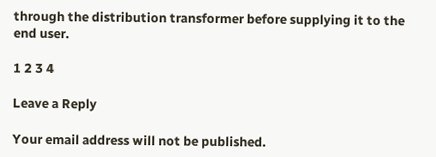through the distribution transformer before supplying it to the end user.

1 2 3 4

Leave a Reply

Your email address will not be published.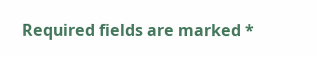Required fields are marked *